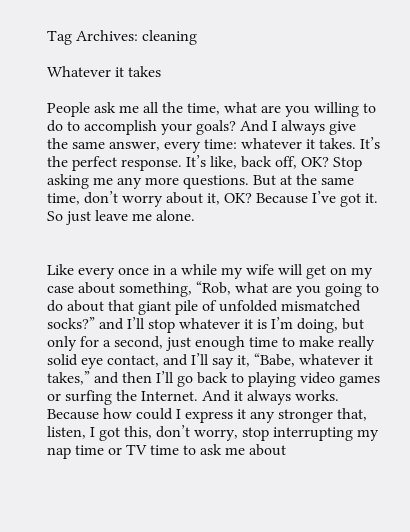Tag Archives: cleaning

Whatever it takes

People ask me all the time, what are you willing to do to accomplish your goals? And I always give the same answer, every time: whatever it takes. It’s the perfect response. It’s like, back off, OK? Stop asking me any more questions. But at the same time, don’t worry about it, OK? Because I’ve got it. So just leave me alone.


Like every once in a while my wife will get on my case about something, “Rob, what are you going to do about that giant pile of unfolded mismatched socks?” and I’ll stop whatever it is I’m doing, but only for a second, just enough time to make really solid eye contact, and I’ll say it, “Babe, whatever it takes,” and then I’ll go back to playing video games or surfing the Internet. And it always works. Because how could I express it any stronger that, listen, I got this, don’t worry, stop interrupting my nap time or TV time to ask me about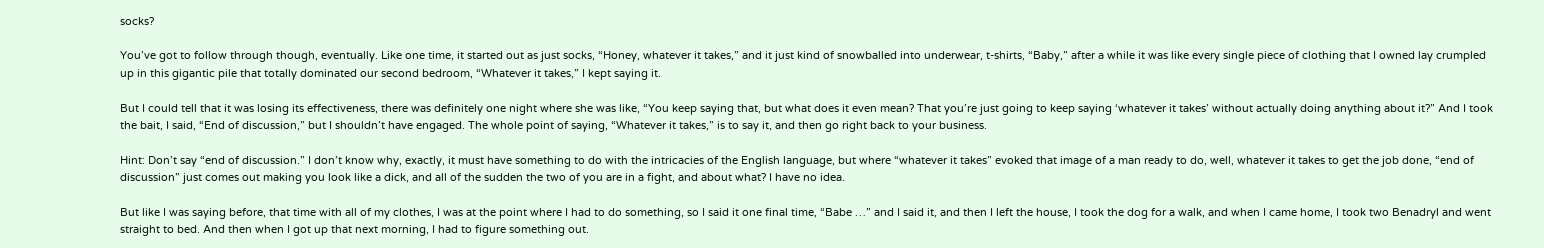socks?

You’ve got to follow through though, eventually. Like one time, it started out as just socks, “Honey, whatever it takes,” and it just kind of snowballed into underwear, t-shirts, “Baby,” after a while it was like every single piece of clothing that I owned lay crumpled up in this gigantic pile that totally dominated our second bedroom, “Whatever it takes,” I kept saying it.

But I could tell that it was losing its effectiveness, there was definitely one night where she was like, “You keep saying that, but what does it even mean? That you’re just going to keep saying ‘whatever it takes’ without actually doing anything about it?” And I took the bait, I said, “End of discussion,” but I shouldn’t have engaged. The whole point of saying, “Whatever it takes,” is to say it, and then go right back to your business.

Hint: Don’t say “end of discussion.” I don’t know why, exactly, it must have something to do with the intricacies of the English language, but where “whatever it takes” evoked that image of a man ready to do, well, whatever it takes to get the job done, “end of discussion” just comes out making you look like a dick, and all of the sudden the two of you are in a fight, and about what? I have no idea.

But like I was saying before, that time with all of my clothes, I was at the point where I had to do something, so I said it one final time, “Babe …” and I said it, and then I left the house, I took the dog for a walk, and when I came home, I took two Benadryl and went straight to bed. And then when I got up that next morning, I had to figure something out.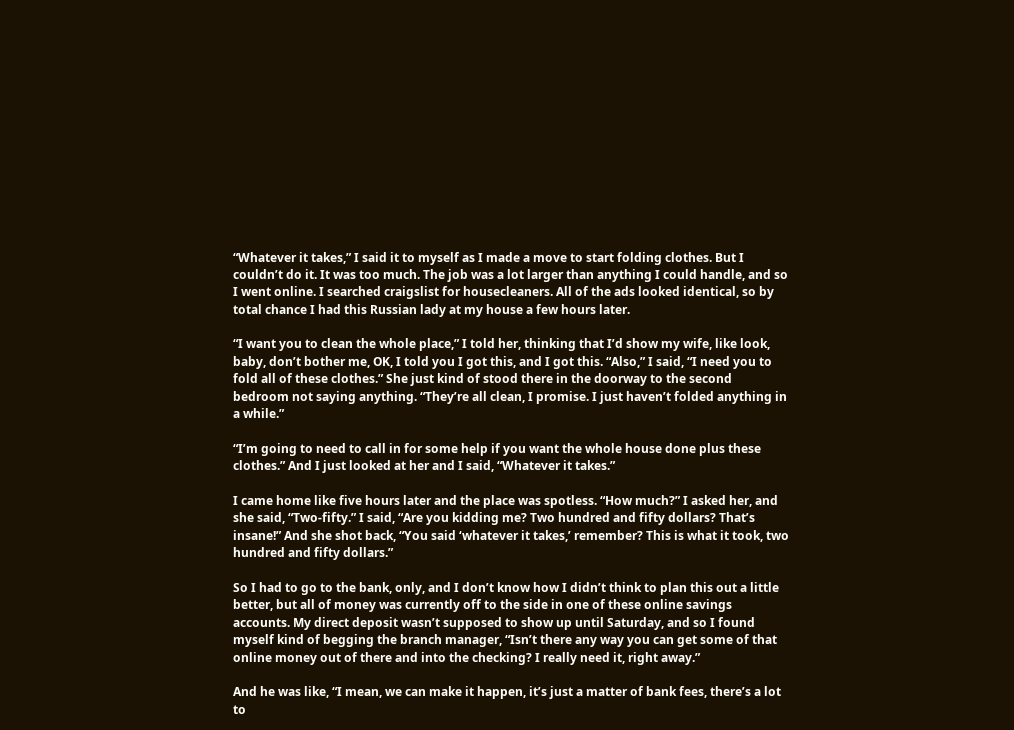“Whatever it takes,” I said it to myself as I made a move to start folding clothes. But I couldn’t do it. It was too much. The job was a lot larger than anything I could handle, and so I went online. I searched craigslist for housecleaners. All of the ads looked identical, so by total chance I had this Russian lady at my house a few hours later.

“I want you to clean the whole place,” I told her, thinking that I’d show my wife, like look, baby, don’t bother me, OK, I told you I got this, and I got this. “Also,” I said, “I need you to fold all of these clothes.” She just kind of stood there in the doorway to the second bedroom not saying anything. “They’re all clean, I promise. I just haven’t folded anything in a while.”

“I’m going to need to call in for some help if you want the whole house done plus these clothes.” And I just looked at her and I said, “Whatever it takes.”

I came home like five hours later and the place was spotless. “How much?” I asked her, and she said, “Two-fifty.” I said, “Are you kidding me? Two hundred and fifty dollars? That’s insane!” And she shot back, “You said ‘whatever it takes,’ remember? This is what it took, two hundred and fifty dollars.”

So I had to go to the bank, only, and I don’t know how I didn’t think to plan this out a little better, but all of money was currently off to the side in one of these online savings accounts. My direct deposit wasn’t supposed to show up until Saturday, and so I found myself kind of begging the branch manager, “Isn’t there any way you can get some of that online money out of there and into the checking? I really need it, right away.”

And he was like, “I mean, we can make it happen, it’s just a matter of bank fees, there’s a lot to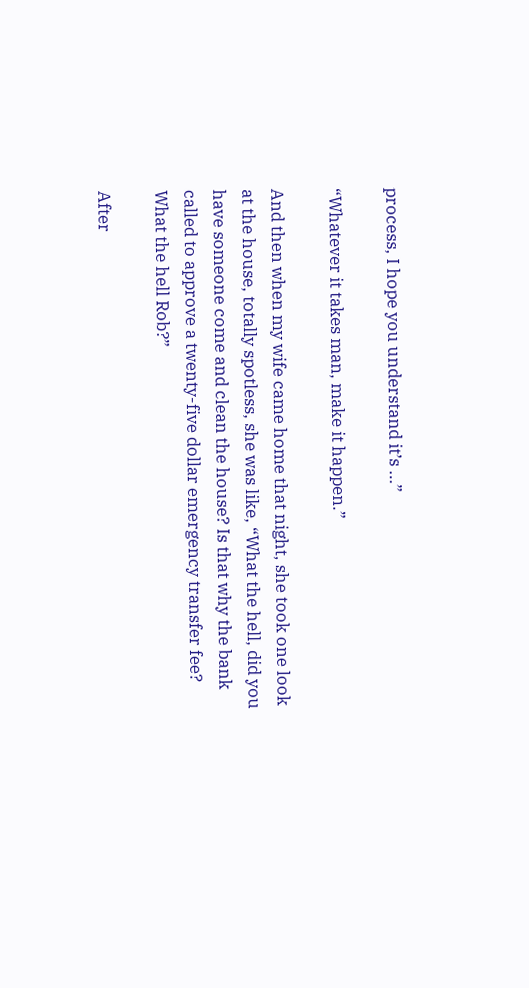process, I hope you understand it’s …”

“Whatever it takes man, make it happen.”

And then when my wife came home that night, she took one look at the house, totally spotless, she was like, “What the hell, did you have someone come and clean the house? Is that why the bank called to approve a twenty-five dollar emergency transfer fee? What the hell Rob?”

After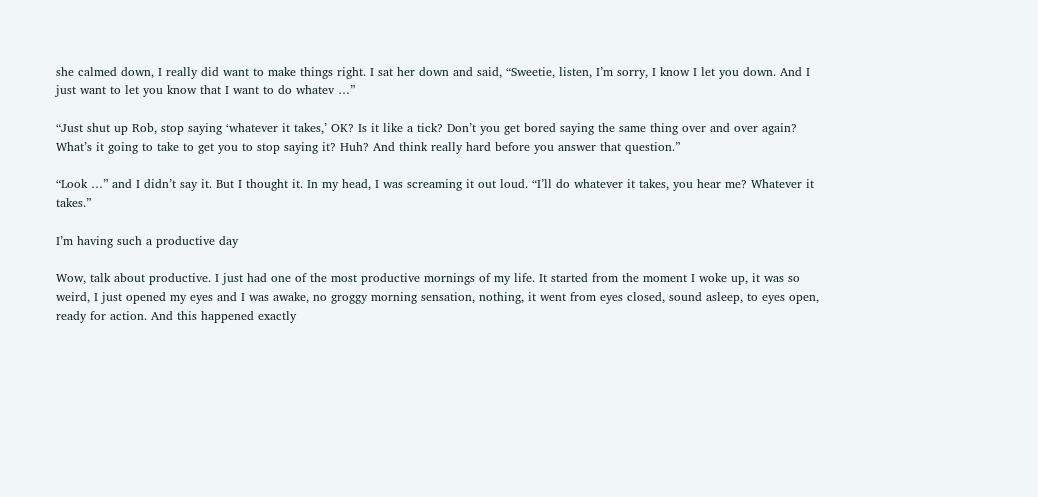she calmed down, I really did want to make things right. I sat her down and said, “Sweetie, listen, I’m sorry, I know I let you down. And I just want to let you know that I want to do whatev …”

“Just shut up Rob, stop saying ‘whatever it takes,’ OK? Is it like a tick? Don’t you get bored saying the same thing over and over again? What’s it going to take to get you to stop saying it? Huh? And think really hard before you answer that question.”

“Look …” and I didn’t say it. But I thought it. In my head, I was screaming it out loud. “I’ll do whatever it takes, you hear me? Whatever it takes.”

I’m having such a productive day

Wow, talk about productive. I just had one of the most productive mornings of my life. It started from the moment I woke up, it was so weird, I just opened my eyes and I was awake, no groggy morning sensation, nothing, it went from eyes closed, sound asleep, to eyes open, ready for action. And this happened exactly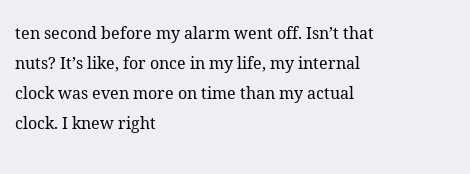ten second before my alarm went off. Isn’t that nuts? It’s like, for once in my life, my internal clock was even more on time than my actual clock. I knew right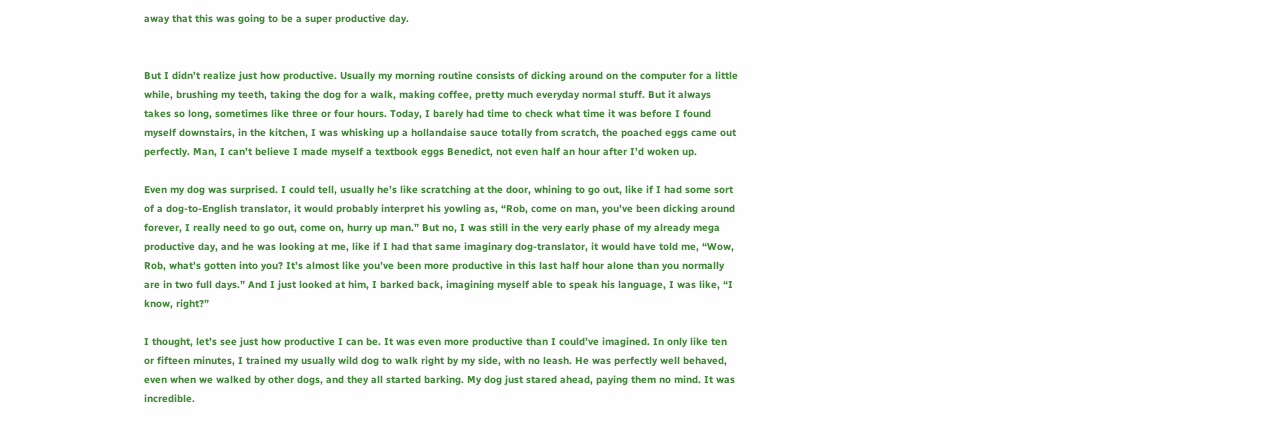away that this was going to be a super productive day.


But I didn’t realize just how productive. Usually my morning routine consists of dicking around on the computer for a little while, brushing my teeth, taking the dog for a walk, making coffee, pretty much everyday normal stuff. But it always takes so long, sometimes like three or four hours. Today, I barely had time to check what time it was before I found myself downstairs, in the kitchen, I was whisking up a hollandaise sauce totally from scratch, the poached eggs came out perfectly. Man, I can’t believe I made myself a textbook eggs Benedict, not even half an hour after I’d woken up.

Even my dog was surprised. I could tell, usually he’s like scratching at the door, whining to go out, like if I had some sort of a dog-to-English translator, it would probably interpret his yowling as, “Rob, come on man, you’ve been dicking around forever, I really need to go out, come on, hurry up man.” But no, I was still in the very early phase of my already mega productive day, and he was looking at me, like if I had that same imaginary dog-translator, it would have told me, “Wow, Rob, what’s gotten into you? It’s almost like you’ve been more productive in this last half hour alone than you normally are in two full days.” And I just looked at him, I barked back, imagining myself able to speak his language, I was like, “I know, right?”

I thought, let’s see just how productive I can be. It was even more productive than I could’ve imagined. In only like ten or fifteen minutes, I trained my usually wild dog to walk right by my side, with no leash. He was perfectly well behaved, even when we walked by other dogs, and they all started barking. My dog just stared ahead, paying them no mind. It was incredible.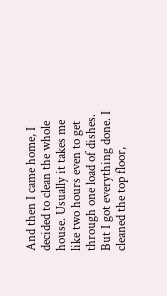And then I came home, I decided to clean the whole house. Usually it takes me like two hours even to get through one load of dishes. But I got everything done. I cleaned the top floor,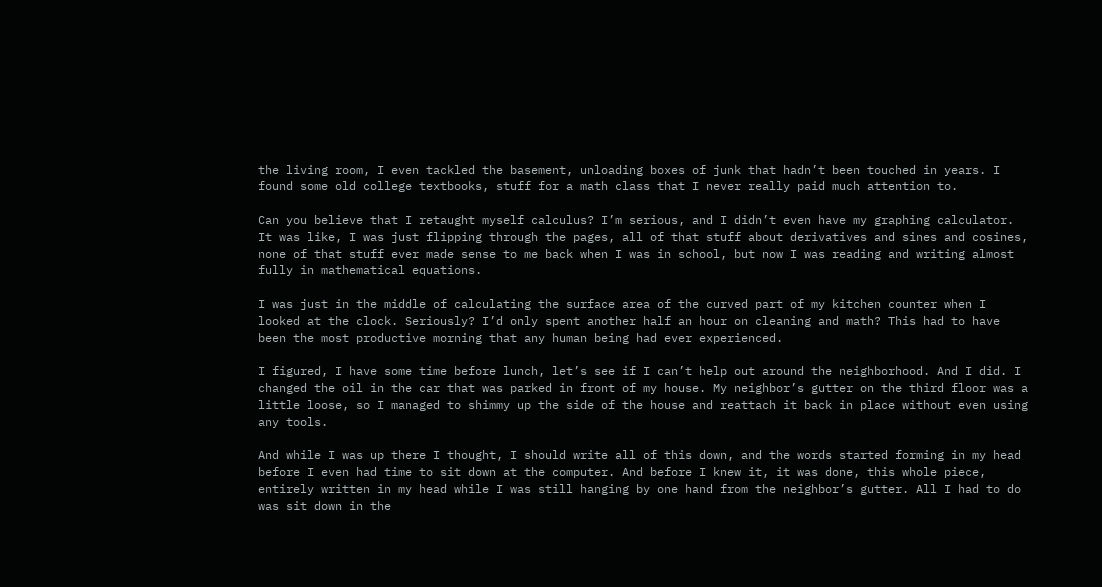the living room, I even tackled the basement, unloading boxes of junk that hadn’t been touched in years. I found some old college textbooks, stuff for a math class that I never really paid much attention to.

Can you believe that I retaught myself calculus? I’m serious, and I didn’t even have my graphing calculator. It was like, I was just flipping through the pages, all of that stuff about derivatives and sines and cosines, none of that stuff ever made sense to me back when I was in school, but now I was reading and writing almost fully in mathematical equations.

I was just in the middle of calculating the surface area of the curved part of my kitchen counter when I looked at the clock. Seriously? I’d only spent another half an hour on cleaning and math? This had to have been the most productive morning that any human being had ever experienced.

I figured, I have some time before lunch, let’s see if I can’t help out around the neighborhood. And I did. I changed the oil in the car that was parked in front of my house. My neighbor’s gutter on the third floor was a little loose, so I managed to shimmy up the side of the house and reattach it back in place without even using any tools.

And while I was up there I thought, I should write all of this down, and the words started forming in my head before I even had time to sit down at the computer. And before I knew it, it was done, this whole piece, entirely written in my head while I was still hanging by one hand from the neighbor’s gutter. All I had to do was sit down in the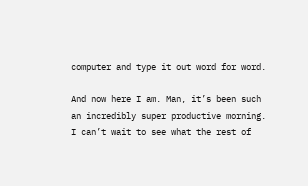computer and type it out word for word.

And now here I am. Man, it’s been such an incredibly super productive morning. I can’t wait to see what the rest of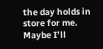the day holds in store for me. Maybe I’ll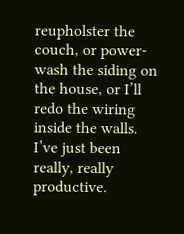reupholster the couch, or power-wash the siding on the house, or I’ll redo the wiring inside the walls. I’ve just been really, really productive.